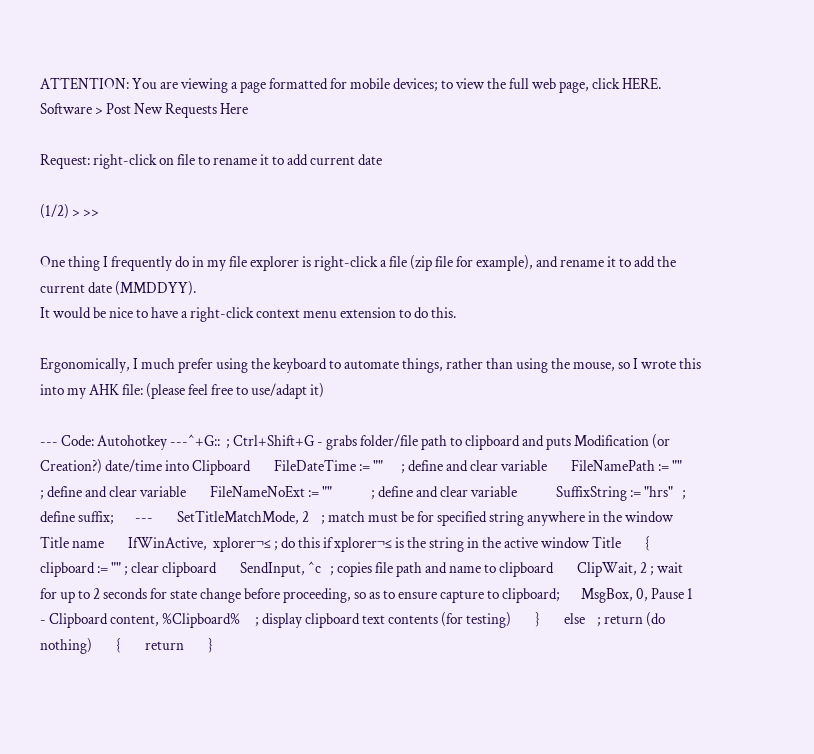ATTENTION: You are viewing a page formatted for mobile devices; to view the full web page, click HERE. Software > Post New Requests Here

Request: right-click on file to rename it to add current date

(1/2) > >>

One thing I frequently do in my file explorer is right-click a file (zip file for example), and rename it to add the current date (MMDDYY).
It would be nice to have a right-click context menu extension to do this.

Ergonomically, I much prefer using the keyboard to automate things, rather than using the mouse, so I wrote this into my AHK file: (please feel free to use/adapt it)

--- Code: Autohotkey ---^+G::  ; Ctrl+Shift+G - grabs folder/file path to clipboard and puts Modification (or Creation?) date/time into Clipboard        FileDateTime := ""      ; define and clear variable        FileNamePath := ""      ; define and clear variable        FileNameNoExt := ""             ; define and clear variable             SuffixString := "hrs"   ; define suffix;       ---        SetTitleMatchMode, 2    ; match must be for specified string anywhere in the window Title name        IfWinActive,  xplorer¬≤ ; do this if xplorer¬≤ is the string in the active window Title        {        clipboard := "" ; clear clipboard        SendInput, ^c   ; copies file path and name to clipboard        ClipWait, 2 ; wait for up to 2 seconds for state change before proceeding, so as to ensure capture to clipboard;       MsgBox, 0, Pause 1 - Clipboard content, %Clipboard%     ; display clipboard text contents (for testing)        }        else    ; return (do nothing)        {        return        }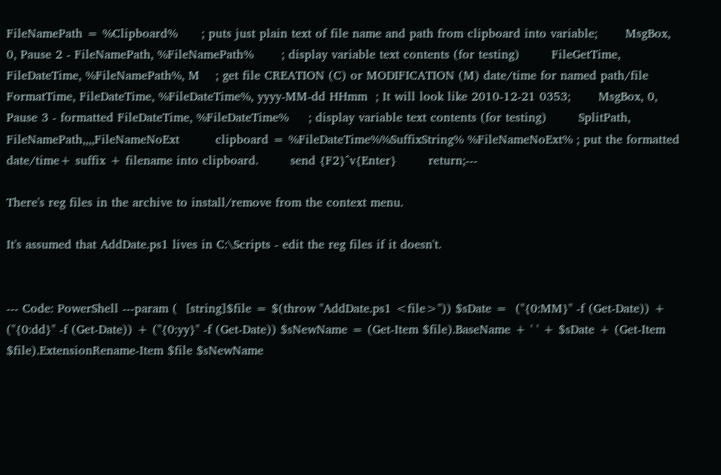FileNamePath = %Clipboard%      ; puts just plain text of file name and path from clipboard into variable;       MsgBox, 0, Pause 2 - FileNamePath, %FileNamePath%       ; display variable text contents (for testing)        FileGetTime, FileDateTime, %FileNamePath%, M    ; get file CREATION (C) or MODIFICATION (M) date/time for named path/file        FormatTime, FileDateTime, %FileDateTime%, yyyy-MM-dd HHmm  ; It will look like 2010-12-21 0353;       MsgBox, 0, Pause 3 - formatted FileDateTime, %FileDateTime%     ; display variable text contents (for testing)        SplitPath, FileNamePath,,,,FileNameNoExt         clipboard = %FileDateTime%%SuffixString% %FileNameNoExt% ; put the formatted date/time+ suffix + filename into clipboard.        send {F2}^v{Enter}        return;---

There's reg files in the archive to install/remove from the context menu.

It's assumed that AddDate.ps1 lives in C:\Scripts - edit the reg files if it doesn't.


--- Code: PowerShell ---param (  [string]$file = $(throw "AddDate.ps1 <file>")) $sDate =  ("{0:MM}" -f (Get-Date)) + ("{0:dd}" -f (Get-Date)) + ("{0:yy}" -f (Get-Date)) $sNewName = (Get-Item $file).BaseName + ' ' + $sDate + (Get-Item $file).ExtensionRename-Item $file $sNewName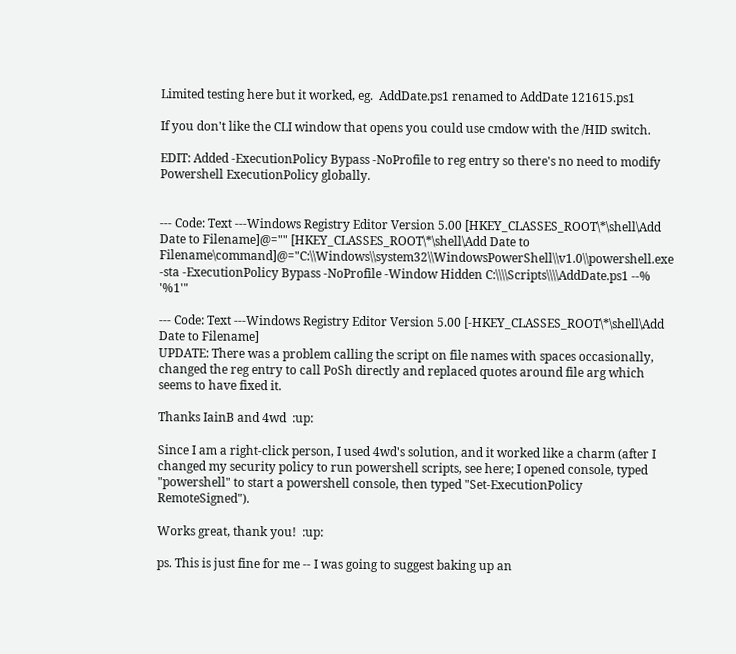Limited testing here but it worked, eg.  AddDate.ps1 renamed to AddDate 121615.ps1

If you don't like the CLI window that opens you could use cmdow with the /HID switch.

EDIT: Added -ExecutionPolicy Bypass -NoProfile to reg entry so there's no need to modify Powershell ExecutionPolicy globally.


--- Code: Text ---Windows Registry Editor Version 5.00 [HKEY_CLASSES_ROOT\*\shell\Add Date to Filename]@="" [HKEY_CLASSES_ROOT\*\shell\Add Date to Filename\command]@="C:\\Windows\\system32\\WindowsPowerShell\\v1.0\\powershell.exe -sta -ExecutionPolicy Bypass -NoProfile -Window Hidden C:\\\\Scripts\\\\AddDate.ps1 --% '%1'"

--- Code: Text ---Windows Registry Editor Version 5.00 [-HKEY_CLASSES_ROOT\*\shell\Add Date to Filename]
UPDATE: There was a problem calling the script on file names with spaces occasionally, changed the reg entry to call PoSh directly and replaced quotes around file arg which seems to have fixed it.

Thanks IainB and 4wd  :up:

Since I am a right-click person, I used 4wd's solution, and it worked like a charm (after I changed my security policy to run powershell scripts, see here; I opened console, typed "powershell" to start a powershell console, then typed "Set-ExecutionPolicy RemoteSigned").

Works great, thank you!  :up:

ps. This is just fine for me -- I was going to suggest baking up an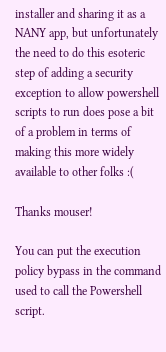installer and sharing it as a NANY app, but unfortunately the need to do this esoteric step of adding a security exception to allow powershell scripts to run does pose a bit of a problem in terms of making this more widely available to other folks :(

Thanks mouser!

You can put the execution policy bypass in the command used to call the Powershell script.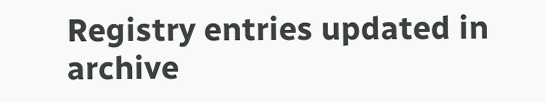Registry entries updated in archive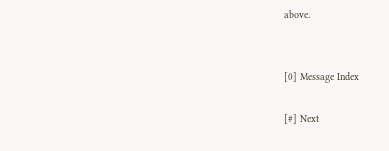above.


[0] Message Index

[#] Next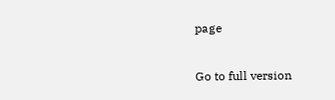page

Go to full version